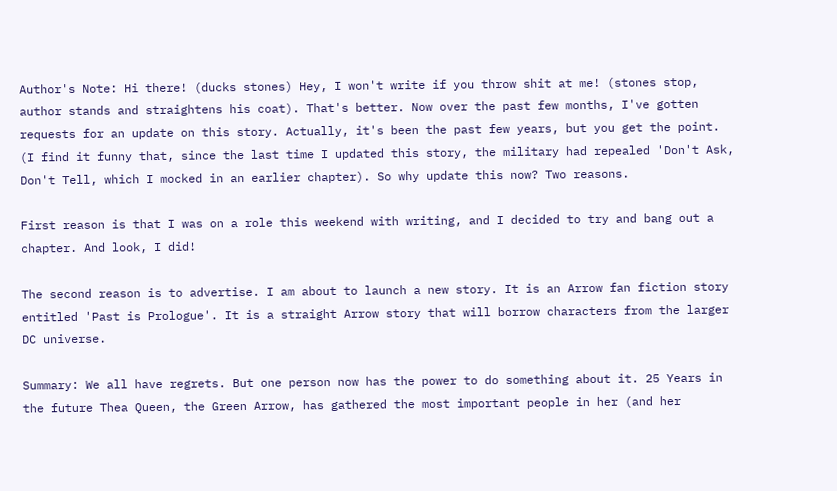Author's Note: Hi there! (ducks stones) Hey, I won't write if you throw shit at me! (stones stop, author stands and straightens his coat). That's better. Now over the past few months, I've gotten requests for an update on this story. Actually, it's been the past few years, but you get the point. (I find it funny that, since the last time I updated this story, the military had repealed 'Don't Ask, Don't Tell, which I mocked in an earlier chapter). So why update this now? Two reasons.

First reason is that I was on a role this weekend with writing, and I decided to try and bang out a chapter. And look, I did!

The second reason is to advertise. I am about to launch a new story. It is an Arrow fan fiction story entitled 'Past is Prologue'. It is a straight Arrow story that will borrow characters from the larger DC universe.

Summary: We all have regrets. But one person now has the power to do something about it. 25 Years in the future Thea Queen, the Green Arrow, has gathered the most important people in her (and her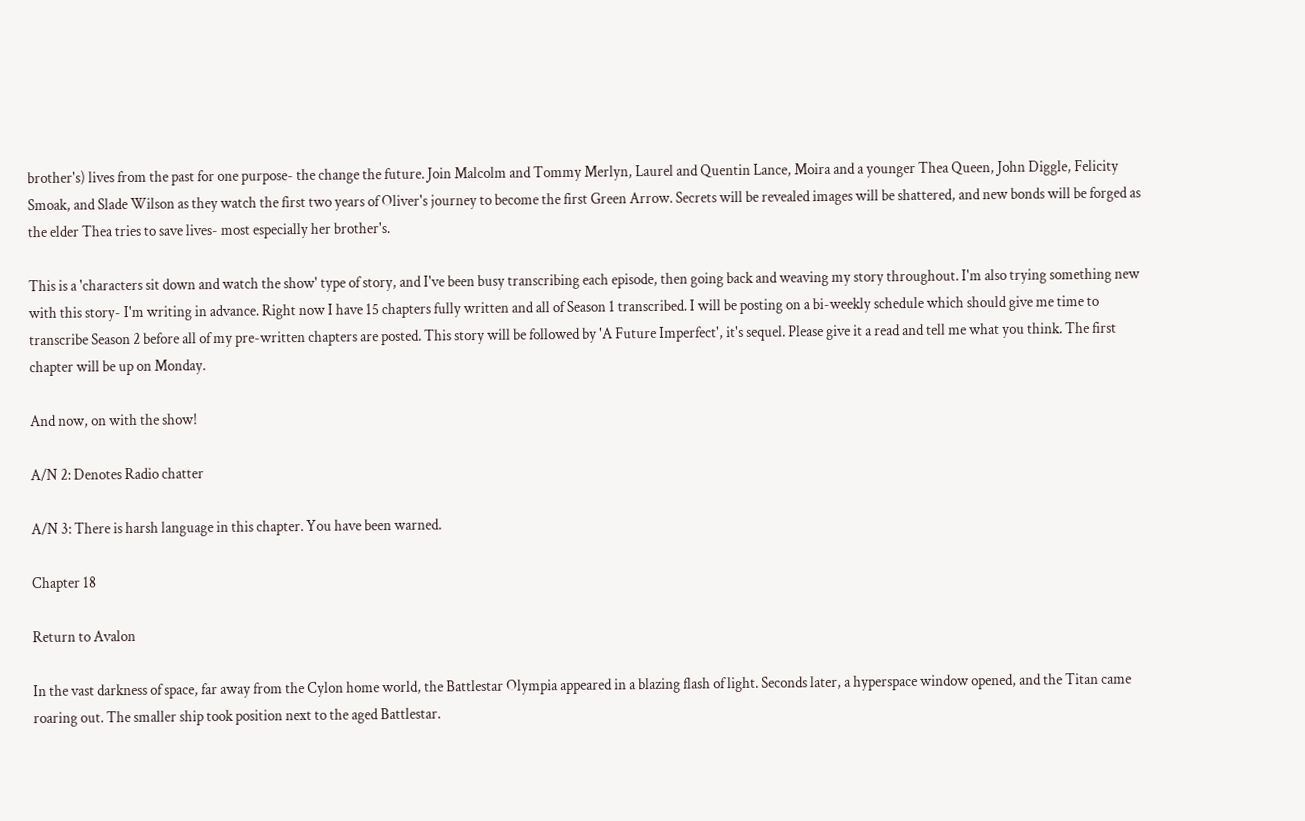brother's) lives from the past for one purpose- the change the future. Join Malcolm and Tommy Merlyn, Laurel and Quentin Lance, Moira and a younger Thea Queen, John Diggle, Felicity Smoak, and Slade Wilson as they watch the first two years of Oliver's journey to become the first Green Arrow. Secrets will be revealed images will be shattered, and new bonds will be forged as the elder Thea tries to save lives- most especially her brother's.

This is a 'characters sit down and watch the show' type of story, and I've been busy transcribing each episode, then going back and weaving my story throughout. I'm also trying something new with this story- I'm writing in advance. Right now I have 15 chapters fully written and all of Season 1 transcribed. I will be posting on a bi-weekly schedule which should give me time to transcribe Season 2 before all of my pre-written chapters are posted. This story will be followed by 'A Future Imperfect', it's sequel. Please give it a read and tell me what you think. The first chapter will be up on Monday.

And now, on with the show!

A/N 2: Denotes Radio chatter

A/N 3: There is harsh language in this chapter. You have been warned.

Chapter 18

Return to Avalon

In the vast darkness of space, far away from the Cylon home world, the Battlestar Olympia appeared in a blazing flash of light. Seconds later, a hyperspace window opened, and the Titan came roaring out. The smaller ship took position next to the aged Battlestar.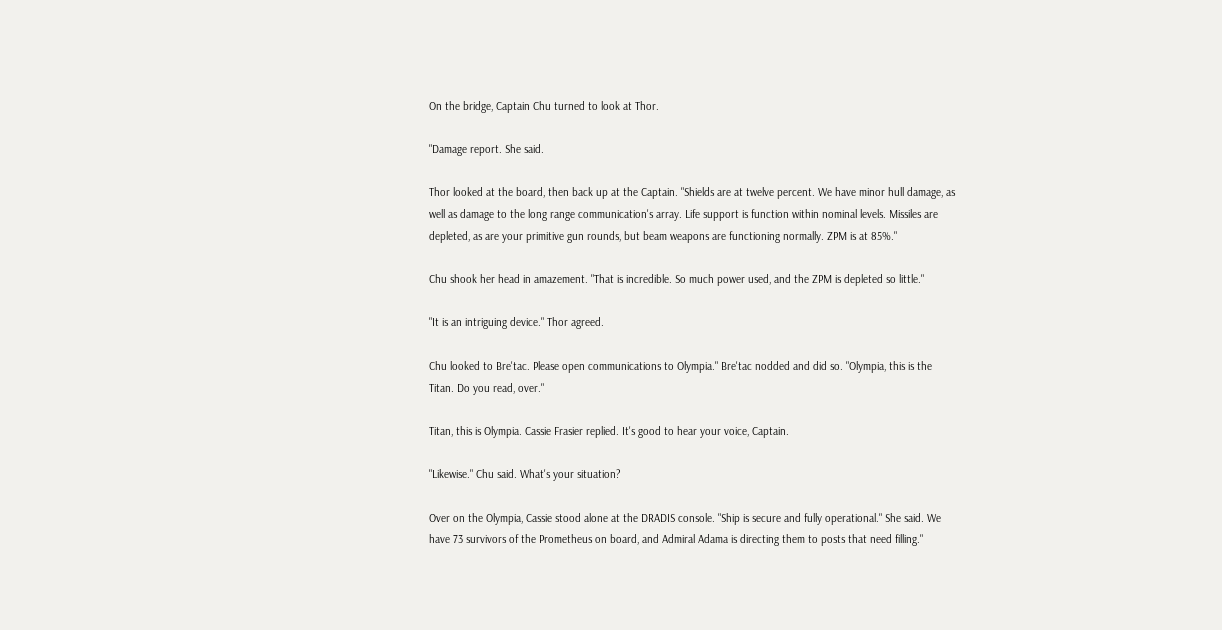On the bridge, Captain Chu turned to look at Thor.

"Damage report. She said.

Thor looked at the board, then back up at the Captain. "Shields are at twelve percent. We have minor hull damage, as well as damage to the long range communication's array. Life support is function within nominal levels. Missiles are depleted, as are your primitive gun rounds, but beam weapons are functioning normally. ZPM is at 85%."

Chu shook her head in amazement. "That is incredible. So much power used, and the ZPM is depleted so little."

"It is an intriguing device." Thor agreed.

Chu looked to Bre'tac. Please open communications to Olympia." Bre'tac nodded and did so. "Olympia, this is the Titan. Do you read, over."

Titan, this is Olympia. Cassie Frasier replied. It's good to hear your voice, Captain.

"Likewise." Chu said. What's your situation?

Over on the Olympia, Cassie stood alone at the DRADIS console. "Ship is secure and fully operational." She said. We have 73 survivors of the Prometheus on board, and Admiral Adama is directing them to posts that need filling."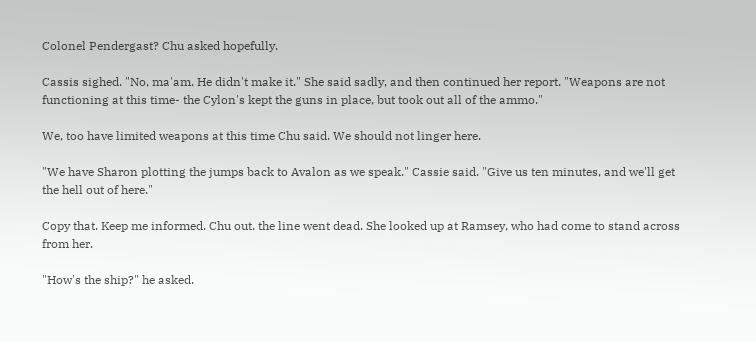Colonel Pendergast? Chu asked hopefully.

Cassis sighed. "No, ma'am. He didn't make it." She said sadly, and then continued her report. "Weapons are not functioning at this time- the Cylon's kept the guns in place, but took out all of the ammo."

We, too have limited weapons at this time Chu said. We should not linger here.

"We have Sharon plotting the jumps back to Avalon as we speak." Cassie said. "Give us ten minutes, and we'll get the hell out of here."

Copy that. Keep me informed. Chu out. the line went dead. She looked up at Ramsey, who had come to stand across from her.

"How's the ship?" he asked.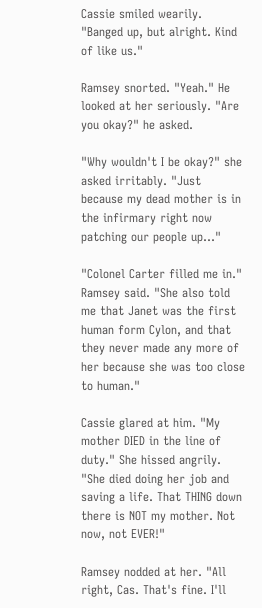Cassie smiled wearily. "Banged up, but alright. Kind of like us."

Ramsey snorted. "Yeah." He looked at her seriously. "Are you okay?" he asked.

"Why wouldn't I be okay?" she asked irritably. "Just because my dead mother is in the infirmary right now patching our people up…"

"Colonel Carter filled me in." Ramsey said. "She also told me that Janet was the first human form Cylon, and that they never made any more of her because she was too close to human."

Cassie glared at him. "My mother DIED in the line of duty." She hissed angrily. "She died doing her job and saving a life. That THING down there is NOT my mother. Not now, not EVER!"

Ramsey nodded at her. "All right, Cas. That's fine. I'll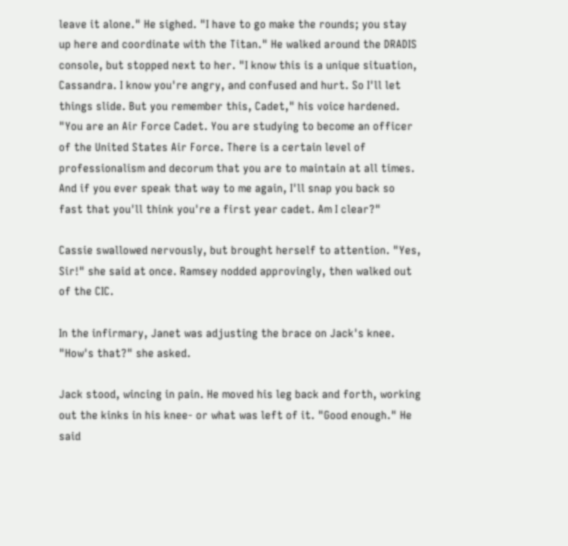leave it alone." He sighed. "I have to go make the rounds; you stay up here and coordinate with the Titan." He walked around the DRADIS console, but stopped next to her. "I know this is a unique situation, Cassandra. I know you're angry, and confused and hurt. So I'll let things slide. But you remember this, Cadet," his voice hardened. "You are an Air Force Cadet. You are studying to become an officer of the United States Air Force. There is a certain level of professionalism and decorum that you are to maintain at all times. And if you ever speak that way to me again, I'll snap you back so fast that you'll think you're a first year cadet. Am I clear?"

Cassie swallowed nervously, but brought herself to attention. "Yes, Sir!" she said at once. Ramsey nodded approvingly, then walked out of the CIC.

In the infirmary, Janet was adjusting the brace on Jack's knee. "How's that?" she asked.

Jack stood, wincing in pain. He moved his leg back and forth, working out the kinks in his knee- or what was left of it. "Good enough." He said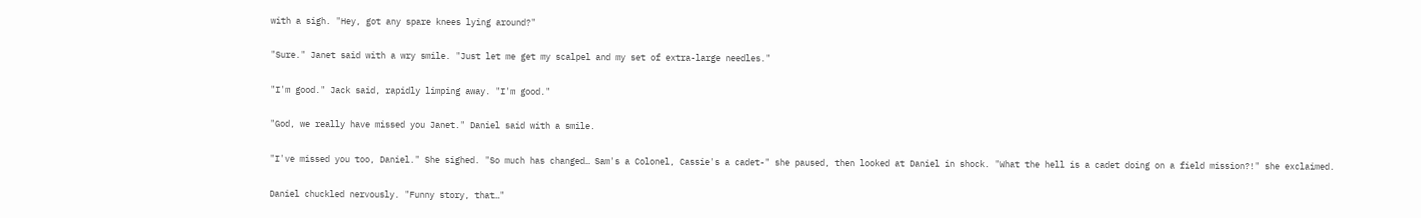with a sigh. "Hey, got any spare knees lying around?"

"Sure." Janet said with a wry smile. "Just let me get my scalpel and my set of extra-large needles."

"I'm good." Jack said, rapidly limping away. "I'm good."

"God, we really have missed you Janet." Daniel said with a smile.

"I've missed you too, Daniel." She sighed. "So much has changed… Sam's a Colonel, Cassie's a cadet-" she paused, then looked at Daniel in shock. "What the hell is a cadet doing on a field mission?!" she exclaimed.

Daniel chuckled nervously. "Funny story, that…"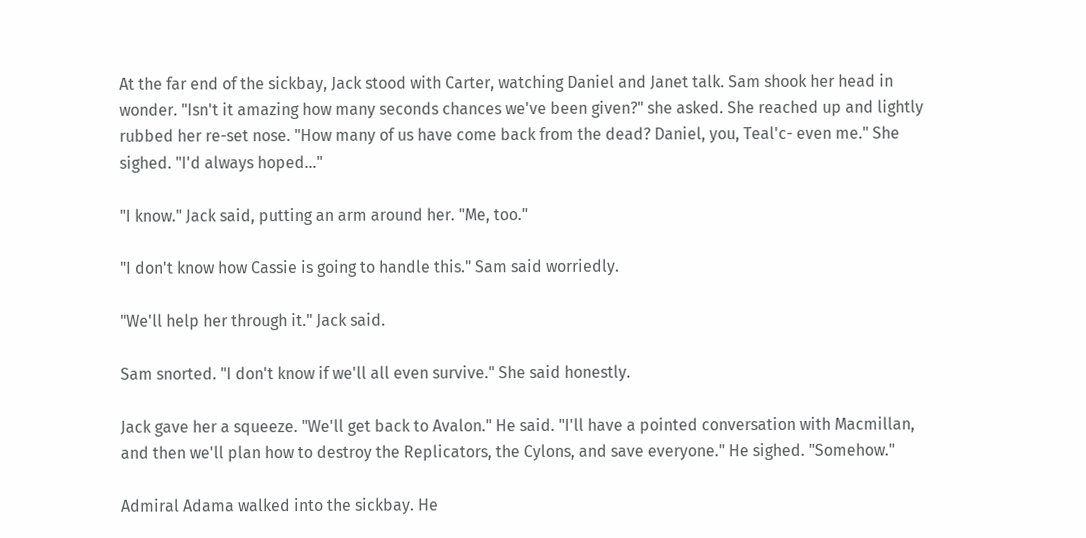At the far end of the sickbay, Jack stood with Carter, watching Daniel and Janet talk. Sam shook her head in wonder. "Isn't it amazing how many seconds chances we've been given?" she asked. She reached up and lightly rubbed her re-set nose. "How many of us have come back from the dead? Daniel, you, Teal'c- even me." She sighed. "I'd always hoped…"

"I know." Jack said, putting an arm around her. "Me, too."

"I don't know how Cassie is going to handle this." Sam said worriedly.

"We'll help her through it." Jack said.

Sam snorted. "I don't know if we'll all even survive." She said honestly.

Jack gave her a squeeze. "We'll get back to Avalon." He said. "I'll have a pointed conversation with Macmillan, and then we'll plan how to destroy the Replicators, the Cylons, and save everyone." He sighed. "Somehow."

Admiral Adama walked into the sickbay. He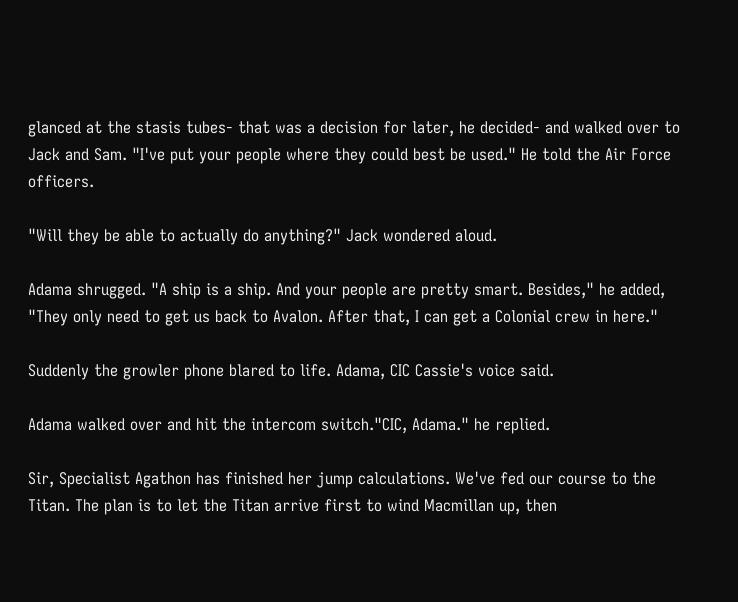glanced at the stasis tubes- that was a decision for later, he decided- and walked over to Jack and Sam. "I've put your people where they could best be used." He told the Air Force officers.

"Will they be able to actually do anything?" Jack wondered aloud.

Adama shrugged. "A ship is a ship. And your people are pretty smart. Besides," he added, "They only need to get us back to Avalon. After that, I can get a Colonial crew in here."

Suddenly the growler phone blared to life. Adama, CIC Cassie's voice said.

Adama walked over and hit the intercom switch."CIC, Adama." he replied.

Sir, Specialist Agathon has finished her jump calculations. We've fed our course to the Titan. The plan is to let the Titan arrive first to wind Macmillan up, then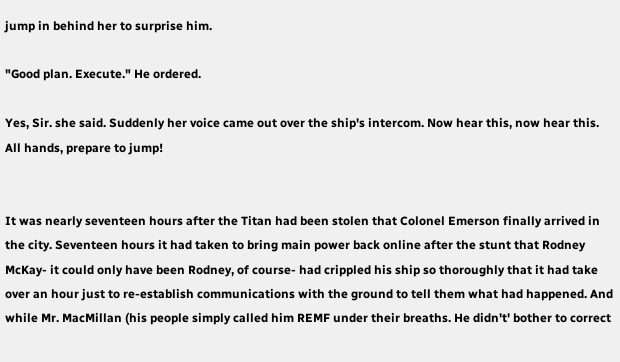jump in behind her to surprise him.

"Good plan. Execute." He ordered.

Yes, Sir. she said. Suddenly her voice came out over the ship's intercom. Now hear this, now hear this. All hands, prepare to jump!


It was nearly seventeen hours after the Titan had been stolen that Colonel Emerson finally arrived in the city. Seventeen hours it had taken to bring main power back online after the stunt that Rodney McKay- it could only have been Rodney, of course- had crippled his ship so thoroughly that it had take over an hour just to re-establish communications with the ground to tell them what had happened. And while Mr. MacMillan (his people simply called him REMF under their breaths. He didn't' bother to correct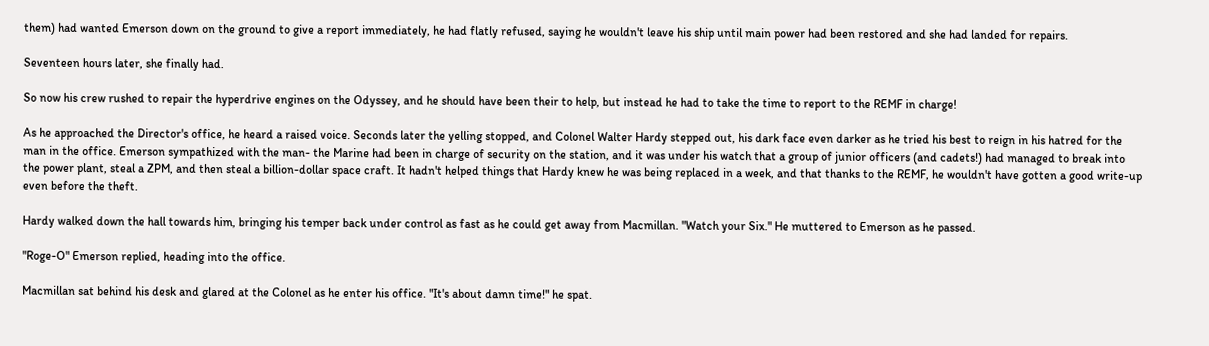them) had wanted Emerson down on the ground to give a report immediately, he had flatly refused, saying he wouldn't leave his ship until main power had been restored and she had landed for repairs.

Seventeen hours later, she finally had.

So now his crew rushed to repair the hyperdrive engines on the Odyssey, and he should have been their to help, but instead he had to take the time to report to the REMF in charge!

As he approached the Director's office, he heard a raised voice. Seconds later the yelling stopped, and Colonel Walter Hardy stepped out, his dark face even darker as he tried his best to reign in his hatred for the man in the office. Emerson sympathized with the man- the Marine had been in charge of security on the station, and it was under his watch that a group of junior officers (and cadets!) had managed to break into the power plant, steal a ZPM, and then steal a billion-dollar space craft. It hadn't helped things that Hardy knew he was being replaced in a week, and that thanks to the REMF, he wouldn't have gotten a good write-up even before the theft.

Hardy walked down the hall towards him, bringing his temper back under control as fast as he could get away from Macmillan. "Watch your Six." He muttered to Emerson as he passed.

"Roge-O" Emerson replied, heading into the office.

Macmillan sat behind his desk and glared at the Colonel as he enter his office. "It's about damn time!" he spat.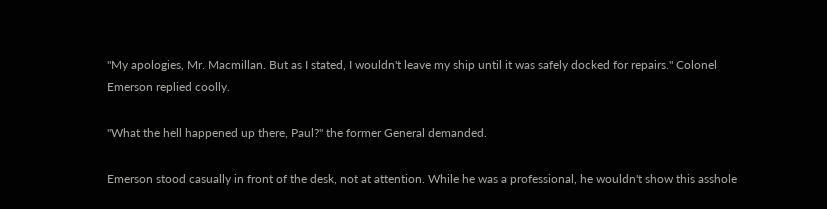"My apologies, Mr. Macmillan. But as I stated, I wouldn't leave my ship until it was safely docked for repairs." Colonel Emerson replied coolly.

"What the hell happened up there, Paul?" the former General demanded.

Emerson stood casually in front of the desk, not at attention. While he was a professional, he wouldn't show this asshole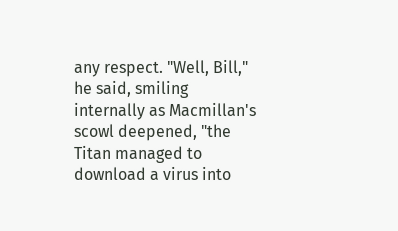any respect. "Well, Bill," he said, smiling internally as Macmillan's scowl deepened, "the Titan managed to download a virus into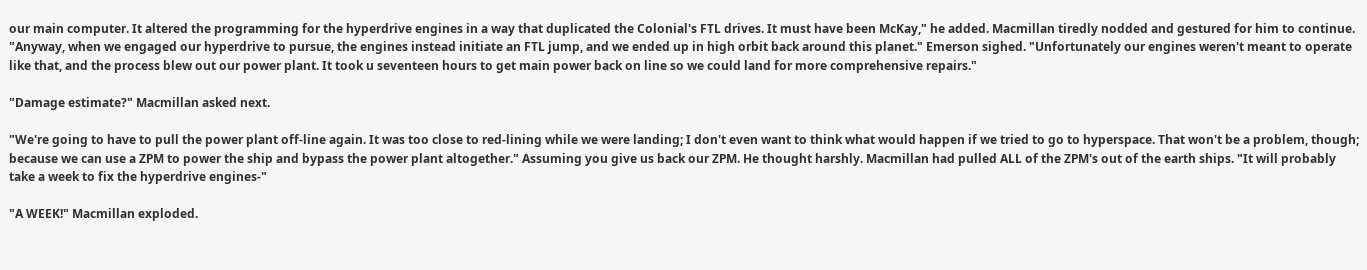our main computer. It altered the programming for the hyperdrive engines in a way that duplicated the Colonial's FTL drives. It must have been McKay," he added. Macmillan tiredly nodded and gestured for him to continue. "Anyway, when we engaged our hyperdrive to pursue, the engines instead initiate an FTL jump, and we ended up in high orbit back around this planet." Emerson sighed. "Unfortunately our engines weren't meant to operate like that, and the process blew out our power plant. It took u seventeen hours to get main power back on line so we could land for more comprehensive repairs."

"Damage estimate?" Macmillan asked next.

"We're going to have to pull the power plant off-line again. It was too close to red-lining while we were landing; I don't even want to think what would happen if we tried to go to hyperspace. That won't be a problem, though; because we can use a ZPM to power the ship and bypass the power plant altogether." Assuming you give us back our ZPM. He thought harshly. Macmillan had pulled ALL of the ZPM's out of the earth ships. "It will probably take a week to fix the hyperdrive engines-"

"A WEEK!" Macmillan exploded.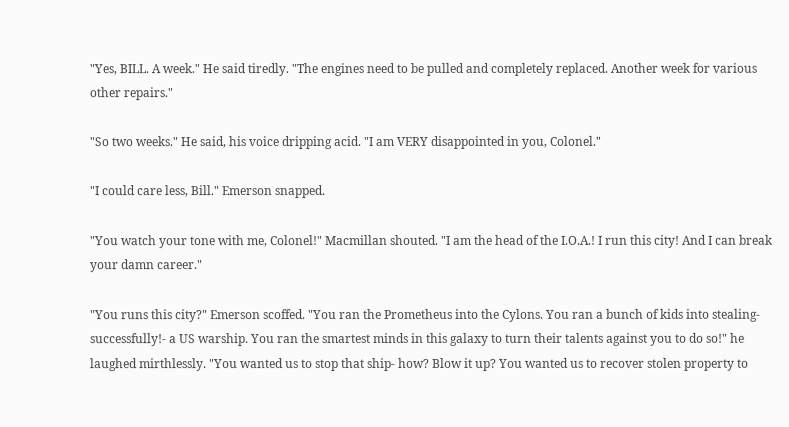"Yes, BILL. A week." He said tiredly. "The engines need to be pulled and completely replaced. Another week for various other repairs."

"So two weeks." He said, his voice dripping acid. "I am VERY disappointed in you, Colonel."

"I could care less, Bill." Emerson snapped.

"You watch your tone with me, Colonel!" Macmillan shouted. "I am the head of the I.O.A.! I run this city! And I can break your damn career."

"You runs this city?" Emerson scoffed. "You ran the Prometheus into the Cylons. You ran a bunch of kids into stealing- successfully!- a US warship. You ran the smartest minds in this galaxy to turn their talents against you to do so!" he laughed mirthlessly. "You wanted us to stop that ship- how? Blow it up? You wanted us to recover stolen property to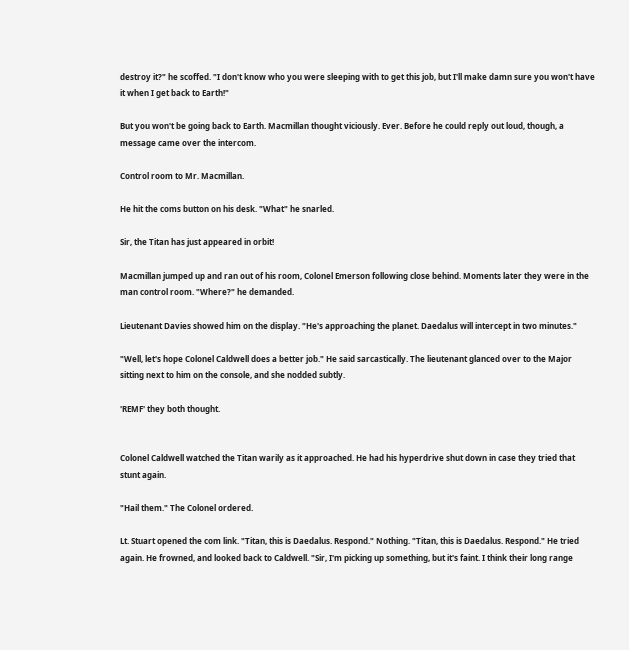destroy it?" he scoffed. "I don't know who you were sleeping with to get this job, but I'll make damn sure you won't have it when I get back to Earth!"

But you won't be going back to Earth. Macmillan thought viciously. Ever. Before he could reply out loud, though, a message came over the intercom.

Control room to Mr. Macmillan.

He hit the coms button on his desk. "What" he snarled.

Sir, the Titan has just appeared in orbit!

Macmillan jumped up and ran out of his room, Colonel Emerson following close behind. Moments later they were in the man control room. "Where?" he demanded.

Lieutenant Davies showed him on the display. "He's approaching the planet. Daedalus will intercept in two minutes."

"Well, let's hope Colonel Caldwell does a better job." He said sarcastically. The lieutenant glanced over to the Major sitting next to him on the console, and she nodded subtly.

'REMF' they both thought.


Colonel Caldwell watched the Titan warily as it approached. He had his hyperdrive shut down in case they tried that stunt again.

"Hail them." The Colonel ordered.

Lt. Stuart opened the com link. "Titan, this is Daedalus. Respond." Nothing. "Titan, this is Daedalus. Respond." He tried again. He frowned, and looked back to Caldwell. "Sir, I'm picking up something, but it's faint. I think their long range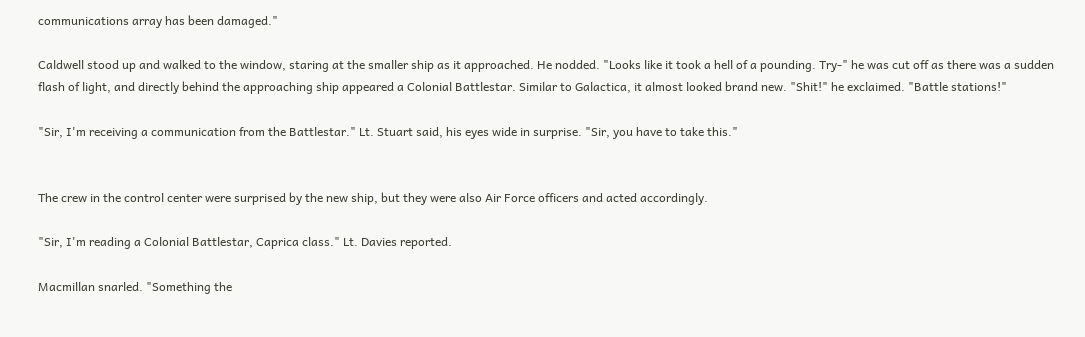communications array has been damaged."

Caldwell stood up and walked to the window, staring at the smaller ship as it approached. He nodded. "Looks like it took a hell of a pounding. Try-" he was cut off as there was a sudden flash of light, and directly behind the approaching ship appeared a Colonial Battlestar. Similar to Galactica, it almost looked brand new. "Shit!" he exclaimed. "Battle stations!"

"Sir, I'm receiving a communication from the Battlestar." Lt. Stuart said, his eyes wide in surprise. "Sir, you have to take this."


The crew in the control center were surprised by the new ship, but they were also Air Force officers and acted accordingly.

"Sir, I'm reading a Colonial Battlestar, Caprica class." Lt. Davies reported.

Macmillan snarled. "Something the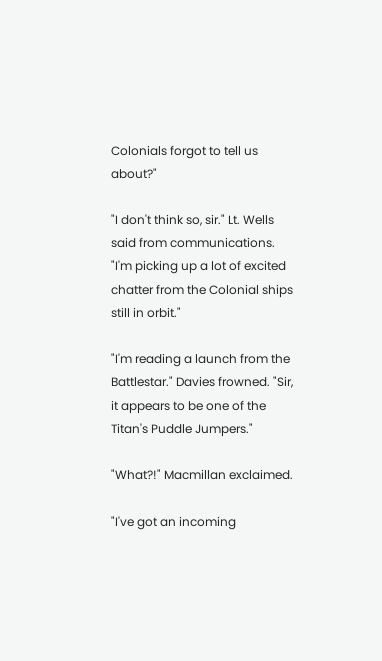Colonials forgot to tell us about?"

"I don't think so, sir." Lt. Wells said from communications. "I'm picking up a lot of excited chatter from the Colonial ships still in orbit."

"I'm reading a launch from the Battlestar." Davies frowned. "Sir, it appears to be one of the Titan's Puddle Jumpers."

"What?!" Macmillan exclaimed.

"I've got an incoming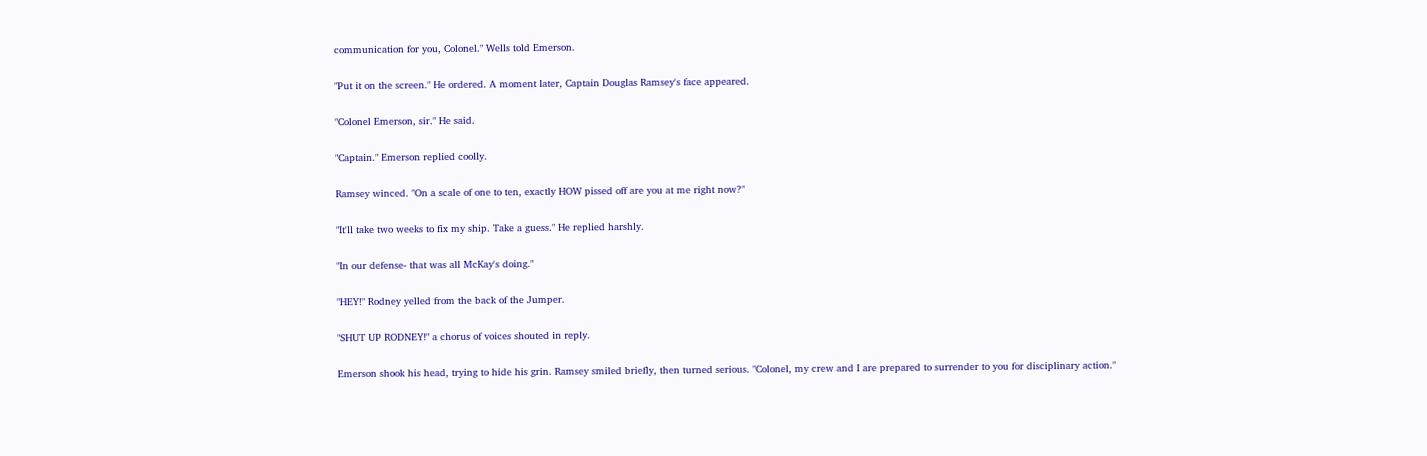communication for you, Colonel." Wells told Emerson.

"Put it on the screen." He ordered. A moment later, Captain Douglas Ramsey's face appeared.

"Colonel Emerson, sir." He said.

"Captain." Emerson replied coolly.

Ramsey winced. "On a scale of one to ten, exactly HOW pissed off are you at me right now?"

"It'll take two weeks to fix my ship. Take a guess." He replied harshly.

"In our defense- that was all McKay's doing."

"HEY!" Rodney yelled from the back of the Jumper.

"SHUT UP RODNEY!" a chorus of voices shouted in reply.

Emerson shook his head, trying to hide his grin. Ramsey smiled briefly, then turned serious. "Colonel, my crew and I are prepared to surrender to you for disciplinary action."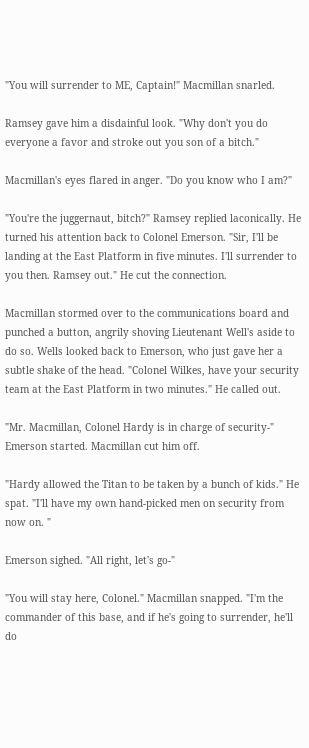"You will surrender to ME, Captain!" Macmillan snarled.

Ramsey gave him a disdainful look. "Why don't you do everyone a favor and stroke out you son of a bitch."

Macmillan's eyes flared in anger. "Do you know who I am?"

"You're the juggernaut, bitch?" Ramsey replied laconically. He turned his attention back to Colonel Emerson. "Sir, I'll be landing at the East Platform in five minutes. I'll surrender to you then. Ramsey out." He cut the connection.

Macmillan stormed over to the communications board and punched a button, angrily shoving Lieutenant Well's aside to do so. Wells looked back to Emerson, who just gave her a subtle shake of the head. "Colonel Wilkes, have your security team at the East Platform in two minutes." He called out.

"Mr. Macmillan, Colonel Hardy is in charge of security-" Emerson started. Macmillan cut him off.

"Hardy allowed the Titan to be taken by a bunch of kids." He spat. "I'll have my own hand-picked men on security from now on. "

Emerson sighed. "All right, let's go-"

"You will stay here, Colonel." Macmillan snapped. "I'm the commander of this base, and if he's going to surrender, he'll do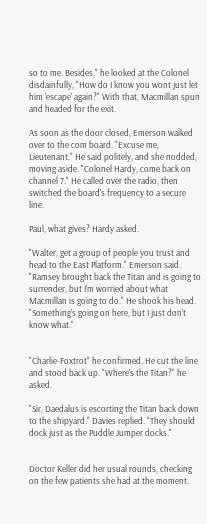so to me. Besides," he looked at the Colonel disdainfully, "How do I know you wont just let him 'escape' again?" With that, Macmillan spun and headed for the exit.

As soon as the door closed, Emerson walked over to the com board. "Excuse me, Lieutenant." He said politely, and she nodded, moving aside. "Colonel Hardy, come back on channel 7." He called over the radio, then switched the board's frequency to a secure line.

Paul, what gives? Hardy asked.

"Walter, get a group of people you trust and head to the East Platform." Emerson said. "Ramsey brought back the Titan and is going to surrender, but I'm worried about what Macmillan is going to do." He shook his head. "Something's going on here, but I just don't know what."


"Charlie-Foxtrot" he confirmed. He cut the line and stood back up. "Where's the Titan?" he asked.

"Sir, Daedalus is escorting the Titan back down to the shipyard." Davies replied. "They should dock just as the Puddle Jumper docks."


Doctor Keller did her usual rounds, checking on the few patients she had at the moment.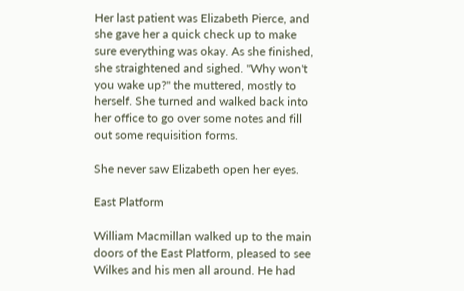Her last patient was Elizabeth Pierce, and she gave her a quick check up to make sure everything was okay. As she finished, she straightened and sighed. "Why won't you wake up?" the muttered, mostly to herself. She turned and walked back into her office to go over some notes and fill out some requisition forms.

She never saw Elizabeth open her eyes.

East Platform

William Macmillan walked up to the main doors of the East Platform, pleased to see Wilkes and his men all around. He had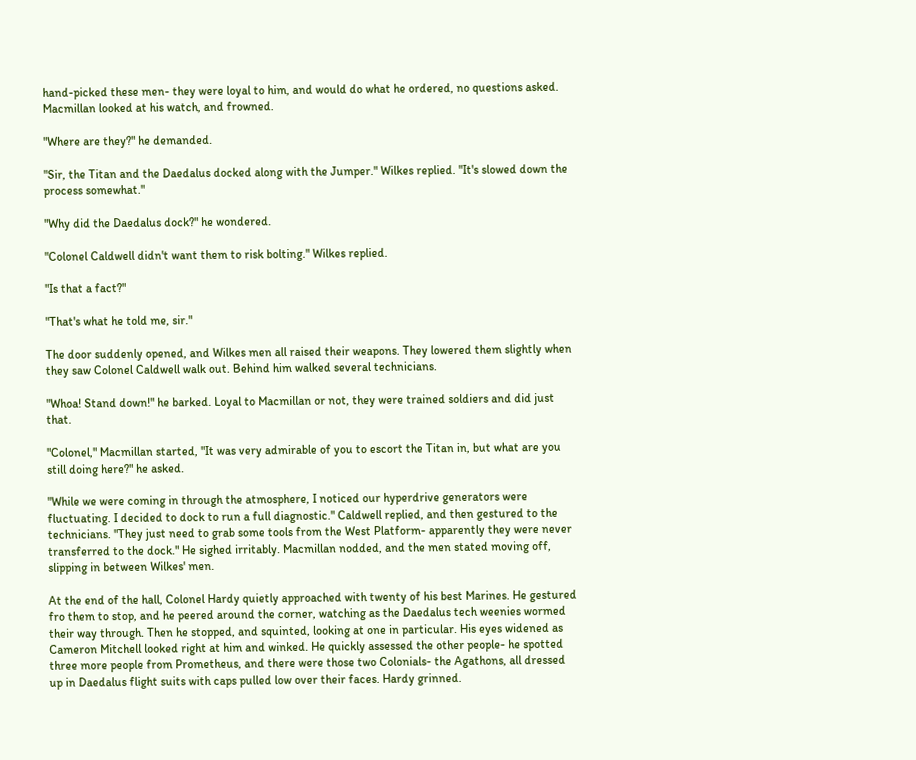hand-picked these men- they were loyal to him, and would do what he ordered, no questions asked. Macmillan looked at his watch, and frowned.

"Where are they?" he demanded.

"Sir, the Titan and the Daedalus docked along with the Jumper." Wilkes replied. "It's slowed down the process somewhat."

"Why did the Daedalus dock?" he wondered.

"Colonel Caldwell didn't want them to risk bolting." Wilkes replied.

"Is that a fact?"

"That's what he told me, sir."

The door suddenly opened, and Wilkes men all raised their weapons. They lowered them slightly when they saw Colonel Caldwell walk out. Behind him walked several technicians.

"Whoa! Stand down!" he barked. Loyal to Macmillan or not, they were trained soldiers and did just that.

"Colonel," Macmillan started, "It was very admirable of you to escort the Titan in, but what are you still doing here?" he asked.

"While we were coming in through the atmosphere, I noticed our hyperdrive generators were fluctuating. I decided to dock to run a full diagnostic." Caldwell replied, and then gestured to the technicians. "They just need to grab some tools from the West Platform- apparently they were never transferred to the dock." He sighed irritably. Macmillan nodded, and the men stated moving off, slipping in between Wilkes' men.

At the end of the hall, Colonel Hardy quietly approached with twenty of his best Marines. He gestured fro them to stop, and he peered around the corner, watching as the Daedalus tech weenies wormed their way through. Then he stopped, and squinted, looking at one in particular. His eyes widened as Cameron Mitchell looked right at him and winked. He quickly assessed the other people- he spotted three more people from Prometheus, and there were those two Colonials- the Agathons, all dressed up in Daedalus flight suits with caps pulled low over their faces. Hardy grinned.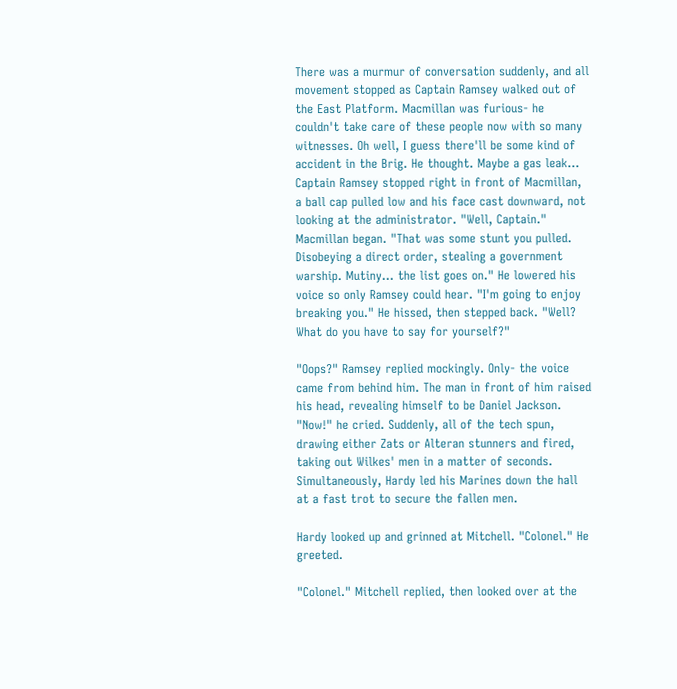There was a murmur of conversation suddenly, and all movement stopped as Captain Ramsey walked out of the East Platform. Macmillan was furious- he couldn't take care of these people now with so many witnesses. Oh well, I guess there'll be some kind of accident in the Brig. He thought. Maybe a gas leak… Captain Ramsey stopped right in front of Macmillan, a ball cap pulled low and his face cast downward, not looking at the administrator. "Well, Captain." Macmillan began. "That was some stunt you pulled. Disobeying a direct order, stealing a government warship. Mutiny… the list goes on." He lowered his voice so only Ramsey could hear. "I'm going to enjoy breaking you." He hissed, then stepped back. "Well? What do you have to say for yourself?"

"Oops?" Ramsey replied mockingly. Only- the voice came from behind him. The man in front of him raised his head, revealing himself to be Daniel Jackson. "Now!" he cried. Suddenly, all of the tech spun, drawing either Zats or Alteran stunners and fired, taking out Wilkes' men in a matter of seconds. Simultaneously, Hardy led his Marines down the hall at a fast trot to secure the fallen men.

Hardy looked up and grinned at Mitchell. "Colonel." He greeted.

"Colonel." Mitchell replied, then looked over at the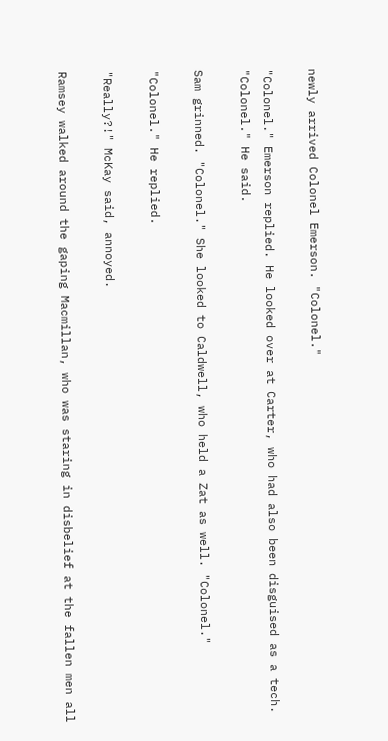newly arrived Colonel Emerson. "Colonel."

"Colonel." Emerson replied. He looked over at Carter, who had also been disguised as a tech. "Colonel." He said.

Sam grinned. "Colonel." She looked to Caldwell, who held a Zat as well. "Colonel."

"Colonel." He replied.

"Really?!" McKay said, annoyed.

Ramsey walked around the gaping Macmillan, who was staring in disbelief at the fallen men all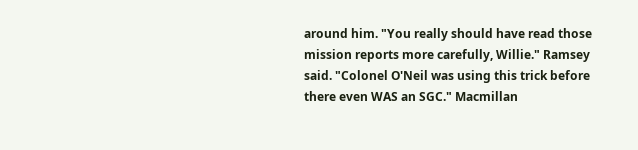around him. "You really should have read those mission reports more carefully, Willie." Ramsey said. "Colonel O'Neil was using this trick before there even WAS an SGC." Macmillan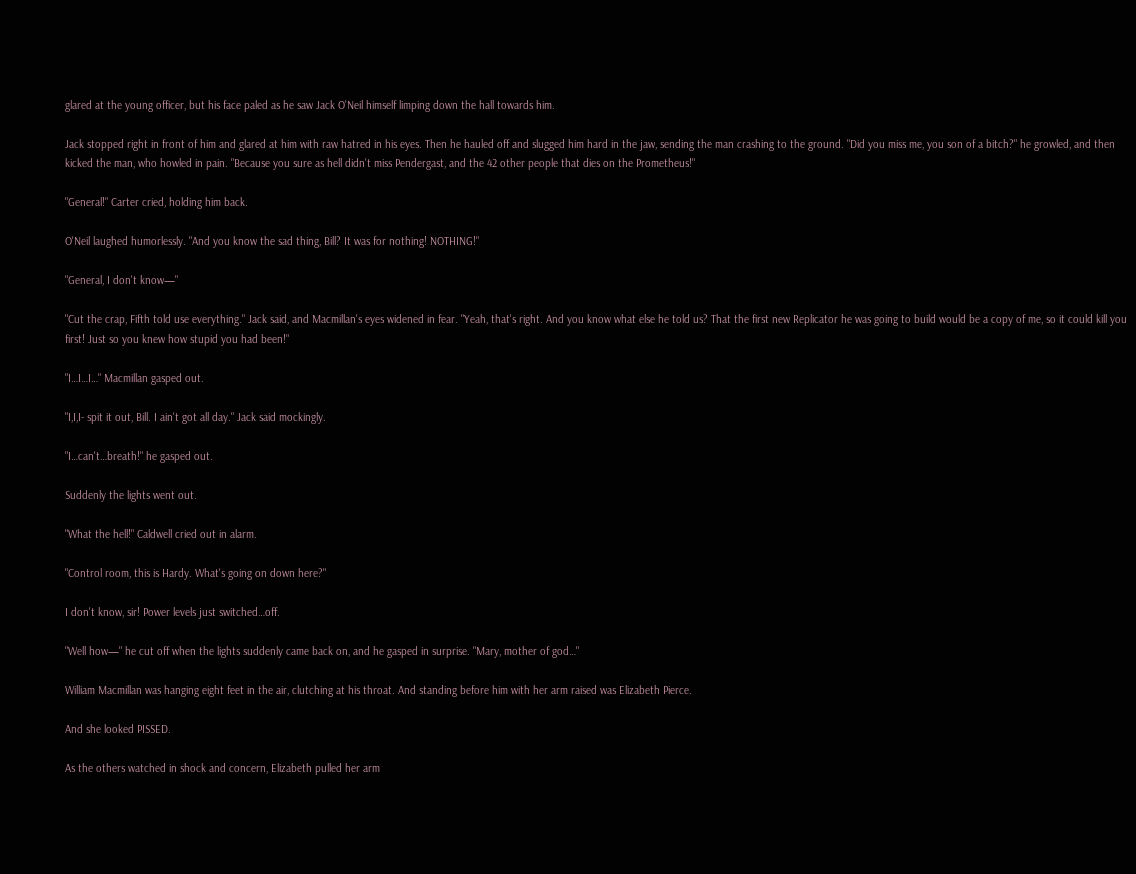glared at the young officer, but his face paled as he saw Jack O'Neil himself limping down the hall towards him.

Jack stopped right in front of him and glared at him with raw hatred in his eyes. Then he hauled off and slugged him hard in the jaw, sending the man crashing to the ground. "Did you miss me, you son of a bitch?" he growled, and then kicked the man, who howled in pain. "Because you sure as hell didn't miss Pendergast, and the 42 other people that dies on the Prometheus!"

"General!" Carter cried, holding him back.

O'Neil laughed humorlessly. "And you know the sad thing, Bill? It was for nothing! NOTHING!"

"General, I don't know—"

"Cut the crap, Fifth told use everything." Jack said, and Macmillan's eyes widened in fear. "Yeah, that's right. And you know what else he told us? That the first new Replicator he was going to build would be a copy of me, so it could kill you first! Just so you knew how stupid you had been!"

"I…I…I…" Macmillan gasped out.

"I,I,I- spit it out, Bill. I ain't got all day." Jack said mockingly.

"I…can't…breath!" he gasped out.

Suddenly the lights went out.

"What the hell!" Caldwell cried out in alarm.

"Control room, this is Hardy. What's going on down here?"

I don't know, sir! Power levels just switched…off.

"Well how—" he cut off when the lights suddenly came back on, and he gasped in surprise. "Mary, mother of god…"

William Macmillan was hanging eight feet in the air, clutching at his throat. And standing before him with her arm raised was Elizabeth Pierce.

And she looked PISSED.

As the others watched in shock and concern, Elizabeth pulled her arm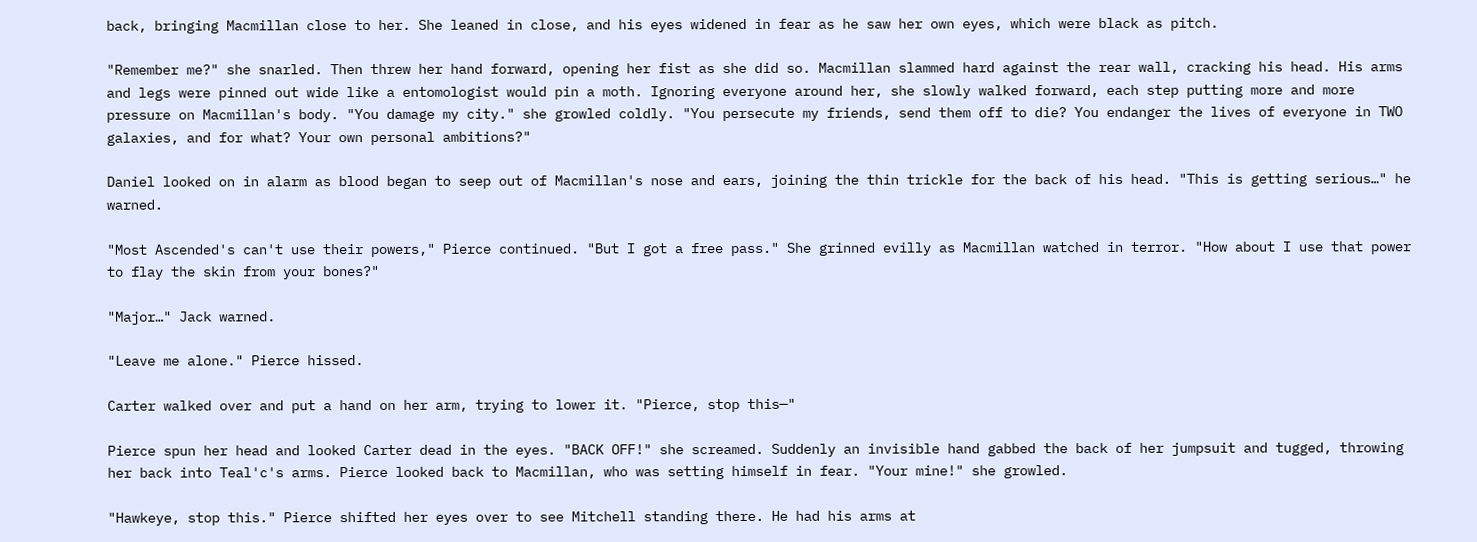back, bringing Macmillan close to her. She leaned in close, and his eyes widened in fear as he saw her own eyes, which were black as pitch.

"Remember me?" she snarled. Then threw her hand forward, opening her fist as she did so. Macmillan slammed hard against the rear wall, cracking his head. His arms and legs were pinned out wide like a entomologist would pin a moth. Ignoring everyone around her, she slowly walked forward, each step putting more and more pressure on Macmillan's body. "You damage my city." she growled coldly. "You persecute my friends, send them off to die? You endanger the lives of everyone in TWO galaxies, and for what? Your own personal ambitions?"

Daniel looked on in alarm as blood began to seep out of Macmillan's nose and ears, joining the thin trickle for the back of his head. "This is getting serious…" he warned.

"Most Ascended's can't use their powers," Pierce continued. "But I got a free pass." She grinned evilly as Macmillan watched in terror. "How about I use that power to flay the skin from your bones?"

"Major…" Jack warned.

"Leave me alone." Pierce hissed.

Carter walked over and put a hand on her arm, trying to lower it. "Pierce, stop this—"

Pierce spun her head and looked Carter dead in the eyes. "BACK OFF!" she screamed. Suddenly an invisible hand gabbed the back of her jumpsuit and tugged, throwing her back into Teal'c's arms. Pierce looked back to Macmillan, who was setting himself in fear. "Your mine!" she growled.

"Hawkeye, stop this." Pierce shifted her eyes over to see Mitchell standing there. He had his arms at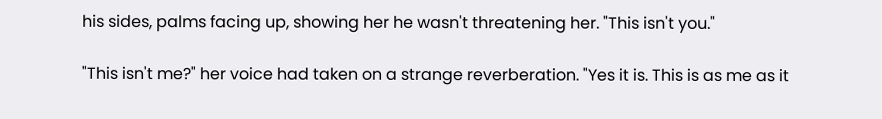his sides, palms facing up, showing her he wasn't threatening her. "This isn't you."

"This isn't me?" her voice had taken on a strange reverberation. "Yes it is. This is as me as it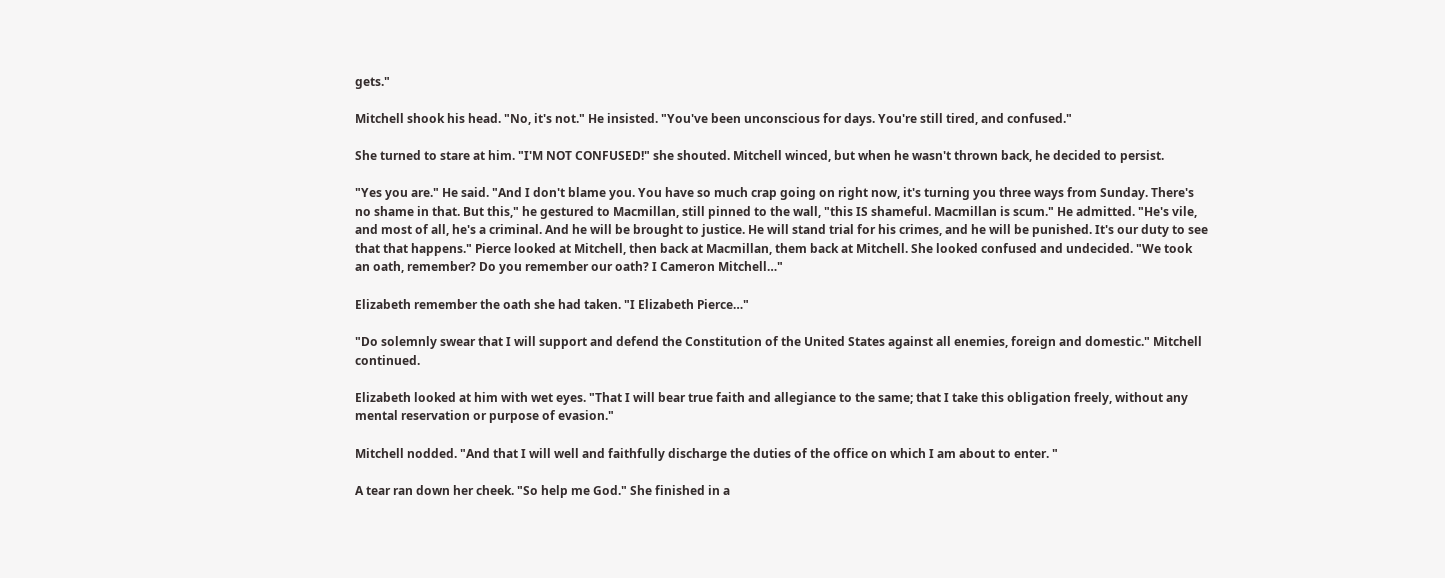gets."

Mitchell shook his head. "No, it's not." He insisted. "You've been unconscious for days. You're still tired, and confused."

She turned to stare at him. "I'M NOT CONFUSED!" she shouted. Mitchell winced, but when he wasn't thrown back, he decided to persist.

"Yes you are." He said. "And I don't blame you. You have so much crap going on right now, it's turning you three ways from Sunday. There's no shame in that. But this," he gestured to Macmillan, still pinned to the wall, "this IS shameful. Macmillan is scum." He admitted. "He's vile, and most of all, he's a criminal. And he will be brought to justice. He will stand trial for his crimes, and he will be punished. It's our duty to see that that happens." Pierce looked at Mitchell, then back at Macmillan, them back at Mitchell. She looked confused and undecided. "We took an oath, remember? Do you remember our oath? I Cameron Mitchell…"

Elizabeth remember the oath she had taken. "I Elizabeth Pierce…"

"Do solemnly swear that I will support and defend the Constitution of the United States against all enemies, foreign and domestic." Mitchell continued.

Elizabeth looked at him with wet eyes. "That I will bear true faith and allegiance to the same; that I take this obligation freely, without any mental reservation or purpose of evasion."

Mitchell nodded. "And that I will well and faithfully discharge the duties of the office on which I am about to enter. "

A tear ran down her cheek. "So help me God." She finished in a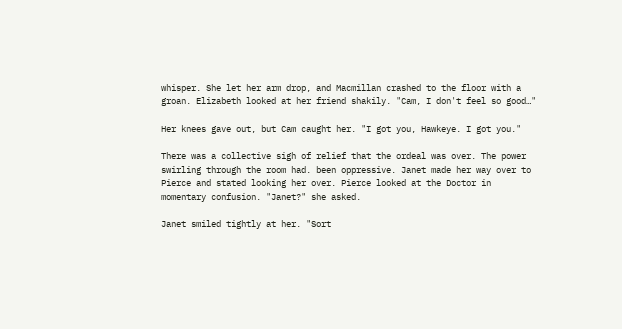whisper. She let her arm drop, and Macmillan crashed to the floor with a groan. Elizabeth looked at her friend shakily. "Cam, I don't feel so good…"

Her knees gave out, but Cam caught her. "I got you, Hawkeye. I got you."

There was a collective sigh of relief that the ordeal was over. The power swirling through the room had. been oppressive. Janet made her way over to Pierce and stated looking her over. Pierce looked at the Doctor in momentary confusion. "Janet?" she asked.

Janet smiled tightly at her. "Sort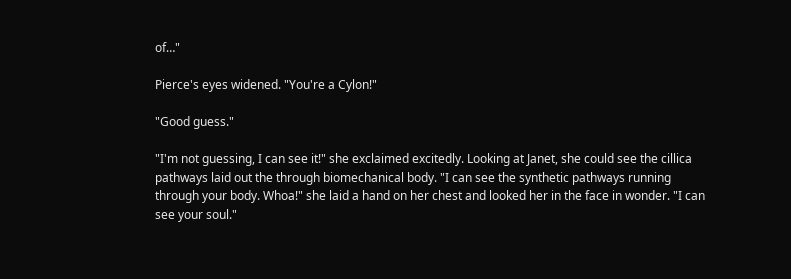of…"

Pierce's eyes widened. "You're a Cylon!"

"Good guess."

"I'm not guessing, I can see it!" she exclaimed excitedly. Looking at Janet, she could see the cillica pathways laid out the through biomechanical body. "I can see the synthetic pathways running through your body. Whoa!" she laid a hand on her chest and looked her in the face in wonder. "I can see your soul."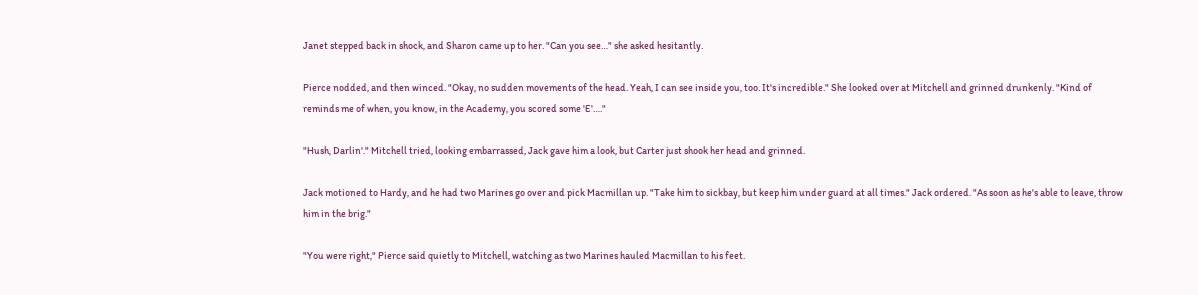Janet stepped back in shock, and Sharon came up to her. "Can you see…" she asked hesitantly.

Pierce nodded, and then winced. "Okay, no sudden movements of the head. Yeah, I can see inside you, too. It's incredible." She looked over at Mitchell and grinned drunkenly. "Kind of reminds me of when, you know, in the Academy, you scored some 'E'…."

"Hush, Darlin'." Mitchell tried, looking embarrassed, Jack gave him a look, but Carter just shook her head and grinned.

Jack motioned to Hardy, and he had two Marines go over and pick Macmillan up. "Take him to sickbay, but keep him under guard at all times." Jack ordered. "As soon as he's able to leave, throw him in the brig."

"You were right," Pierce said quietly to Mitchell, watching as two Marines hauled Macmillan to his feet.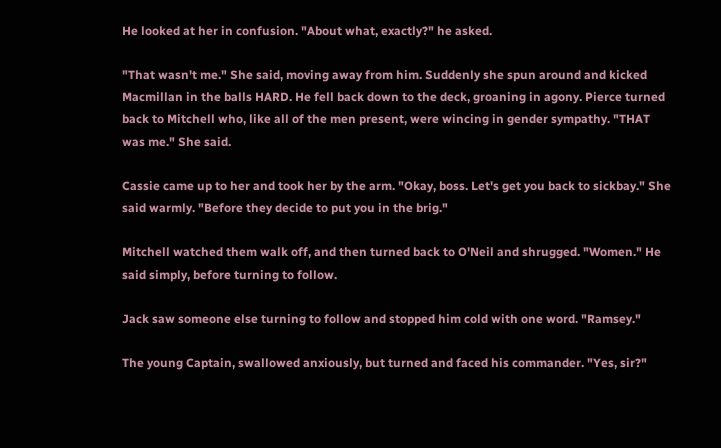He looked at her in confusion. "About what, exactly?" he asked.

"That wasn't me." She said, moving away from him. Suddenly she spun around and kicked Macmillan in the balls HARD. He fell back down to the deck, groaning in agony. Pierce turned back to Mitchell who, like all of the men present, were wincing in gender sympathy. "THAT was me." She said.

Cassie came up to her and took her by the arm. "Okay, boss. Let's get you back to sickbay." She said warmly. "Before they decide to put you in the brig."

Mitchell watched them walk off, and then turned back to O'Neil and shrugged. "Women." He said simply, before turning to follow.

Jack saw someone else turning to follow and stopped him cold with one word. "Ramsey."

The young Captain, swallowed anxiously, but turned and faced his commander. "Yes, sir?"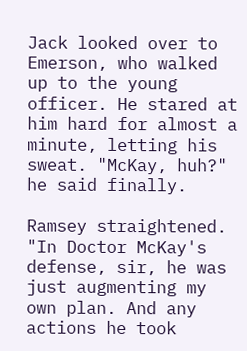Jack looked over to Emerson, who walked up to the young officer. He stared at him hard for almost a minute, letting his sweat. "McKay, huh?" he said finally.

Ramsey straightened. "In Doctor McKay's defense, sir, he was just augmenting my own plan. And any actions he took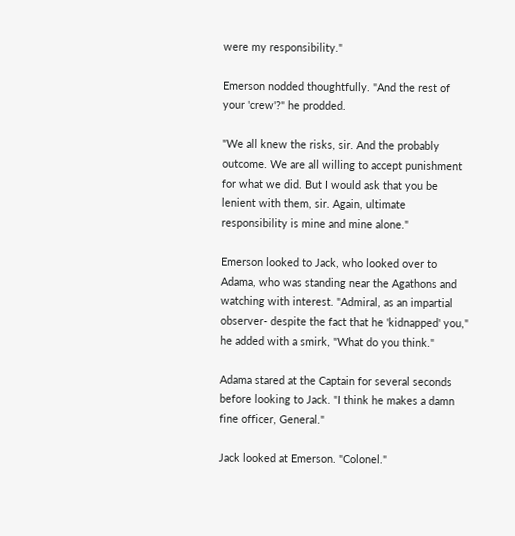were my responsibility."

Emerson nodded thoughtfully. "And the rest of your 'crew'?" he prodded.

"We all knew the risks, sir. And the probably outcome. We are all willing to accept punishment for what we did. But I would ask that you be lenient with them, sir. Again, ultimate responsibility is mine and mine alone."

Emerson looked to Jack, who looked over to Adama, who was standing near the Agathons and watching with interest. "Admiral, as an impartial observer- despite the fact that he 'kidnapped' you," he added with a smirk, "What do you think."

Adama stared at the Captain for several seconds before looking to Jack. "I think he makes a damn fine officer, General."

Jack looked at Emerson. "Colonel."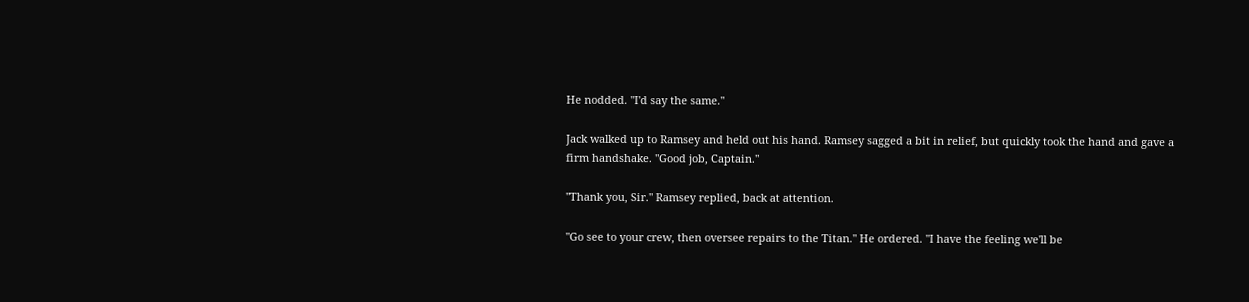He nodded. "I'd say the same."

Jack walked up to Ramsey and held out his hand. Ramsey sagged a bit in relief, but quickly took the hand and gave a firm handshake. "Good job, Captain."

"Thank you, Sir." Ramsey replied, back at attention.

"Go see to your crew, then oversee repairs to the Titan." He ordered. "I have the feeling we'll be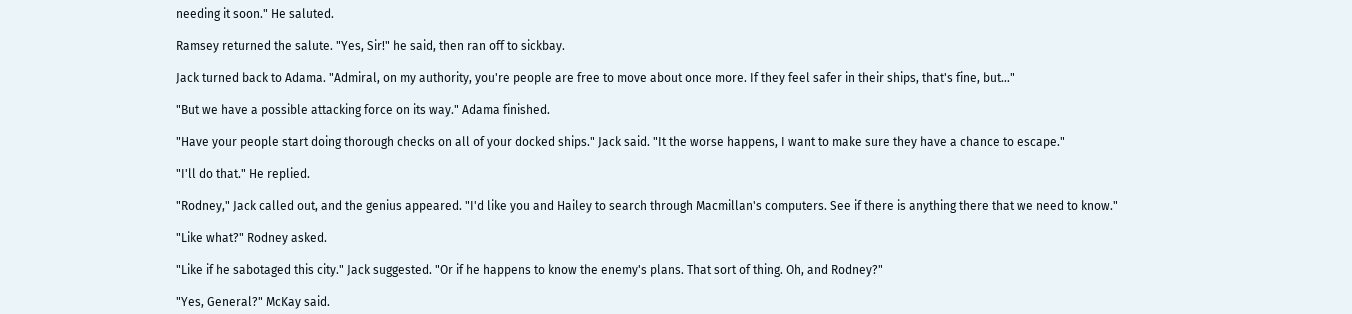needing it soon." He saluted.

Ramsey returned the salute. "Yes, Sir!" he said, then ran off to sickbay.

Jack turned back to Adama. "Admiral, on my authority, you're people are free to move about once more. If they feel safer in their ships, that's fine, but…"

"But we have a possible attacking force on its way." Adama finished.

"Have your people start doing thorough checks on all of your docked ships." Jack said. "It the worse happens, I want to make sure they have a chance to escape."

"I'll do that." He replied.

"Rodney," Jack called out, and the genius appeared. "I'd like you and Hailey to search through Macmillan's computers. See if there is anything there that we need to know."

"Like what?" Rodney asked.

"Like if he sabotaged this city." Jack suggested. "Or if he happens to know the enemy's plans. That sort of thing. Oh, and Rodney?"

"Yes, General?" McKay said.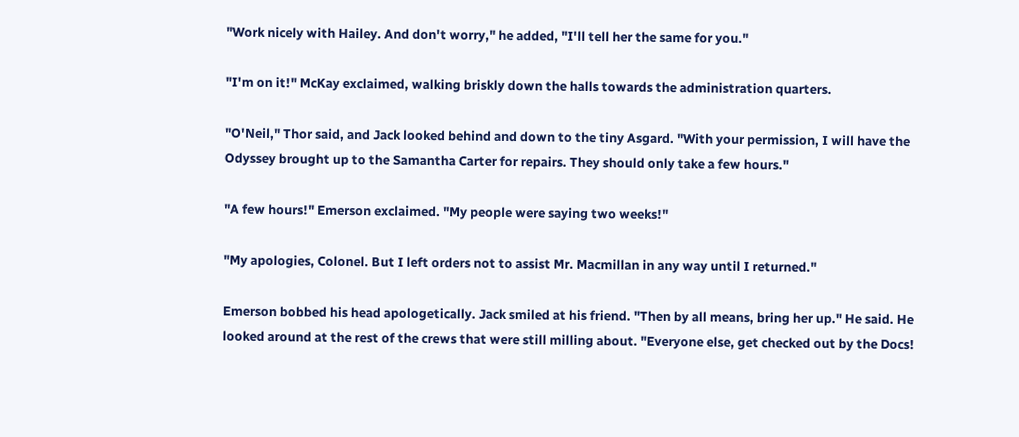"Work nicely with Hailey. And don't worry," he added, "I'll tell her the same for you."

"I'm on it!" McKay exclaimed, walking briskly down the halls towards the administration quarters.

"O'Neil," Thor said, and Jack looked behind and down to the tiny Asgard. "With your permission, I will have the Odyssey brought up to the Samantha Carter for repairs. They should only take a few hours."

"A few hours!" Emerson exclaimed. "My people were saying two weeks!"

"My apologies, Colonel. But I left orders not to assist Mr. Macmillan in any way until I returned."

Emerson bobbed his head apologetically. Jack smiled at his friend. "Then by all means, bring her up." He said. He looked around at the rest of the crews that were still milling about. "Everyone else, get checked out by the Docs!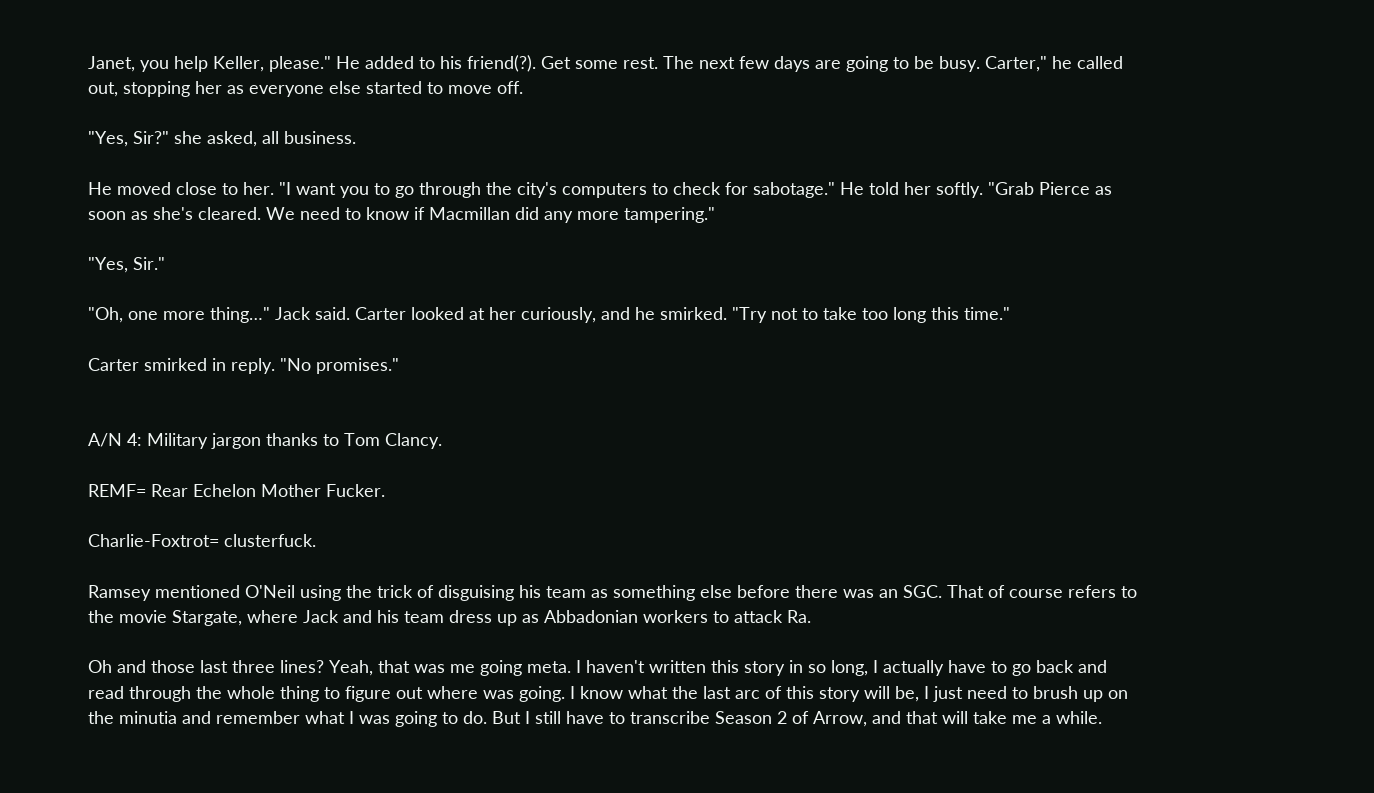Janet, you help Keller, please." He added to his friend(?). Get some rest. The next few days are going to be busy. Carter," he called out, stopping her as everyone else started to move off.

"Yes, Sir?" she asked, all business.

He moved close to her. "I want you to go through the city's computers to check for sabotage." He told her softly. "Grab Pierce as soon as she's cleared. We need to know if Macmillan did any more tampering."

"Yes, Sir."

"Oh, one more thing…" Jack said. Carter looked at her curiously, and he smirked. "Try not to take too long this time."

Carter smirked in reply. "No promises."


A/N 4: Military jargon thanks to Tom Clancy.

REMF= Rear Echelon Mother Fucker.

Charlie-Foxtrot= clusterfuck.

Ramsey mentioned O'Neil using the trick of disguising his team as something else before there was an SGC. That of course refers to the movie Stargate, where Jack and his team dress up as Abbadonian workers to attack Ra.

Oh and those last three lines? Yeah, that was me going meta. I haven't written this story in so long, I actually have to go back and read through the whole thing to figure out where was going. I know what the last arc of this story will be, I just need to brush up on the minutia and remember what I was going to do. But I still have to transcribe Season 2 of Arrow, and that will take me a while.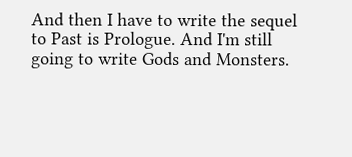And then I have to write the sequel to Past is Prologue. And I'm still going to write Gods and Monsters.